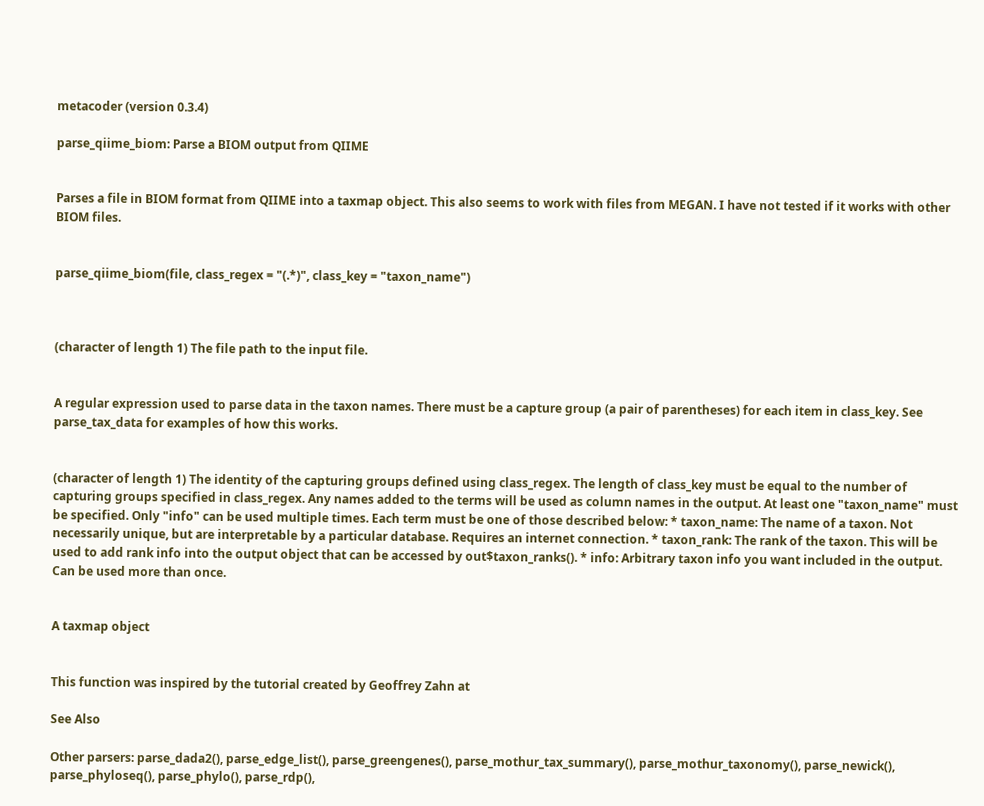metacoder (version 0.3.4)

parse_qiime_biom: Parse a BIOM output from QIIME


Parses a file in BIOM format from QIIME into a taxmap object. This also seems to work with files from MEGAN. I have not tested if it works with other BIOM files.


parse_qiime_biom(file, class_regex = "(.*)", class_key = "taxon_name")



(character of length 1) The file path to the input file.


A regular expression used to parse data in the taxon names. There must be a capture group (a pair of parentheses) for each item in class_key. See parse_tax_data for examples of how this works.


(character of length 1) The identity of the capturing groups defined using class_regex. The length of class_key must be equal to the number of capturing groups specified in class_regex. Any names added to the terms will be used as column names in the output. At least one "taxon_name" must be specified. Only "info" can be used multiple times. Each term must be one of those described below: * taxon_name: The name of a taxon. Not necessarily unique, but are interpretable by a particular database. Requires an internet connection. * taxon_rank: The rank of the taxon. This will be used to add rank info into the output object that can be accessed by out$taxon_ranks(). * info: Arbitrary taxon info you want included in the output. Can be used more than once.


A taxmap object


This function was inspired by the tutorial created by Geoffrey Zahn at

See Also

Other parsers: parse_dada2(), parse_edge_list(), parse_greengenes(), parse_mothur_tax_summary(), parse_mothur_taxonomy(), parse_newick(), parse_phyloseq(), parse_phylo(), parse_rdp(),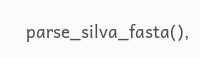parse_silva_fasta(),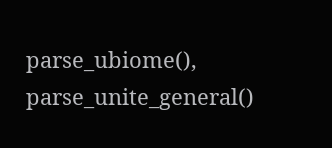parse_ubiome(), parse_unite_general()